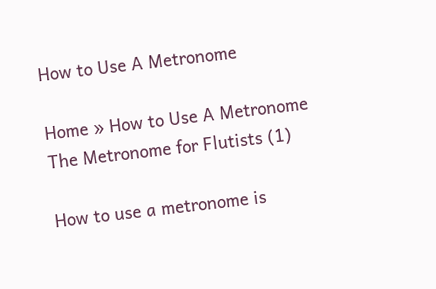How to Use A Metronome

Home » How to Use A Metronome
The Metronome for Flutists (1)

How to use a metronome is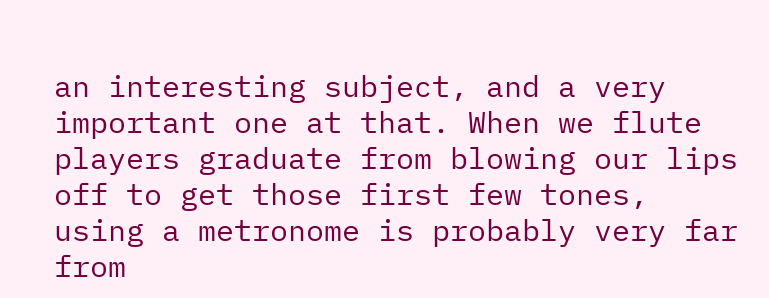an interesting subject, and a very important one at that. When we flute players graduate from blowing our lips off to get those first few tones, using a metronome is probably very far from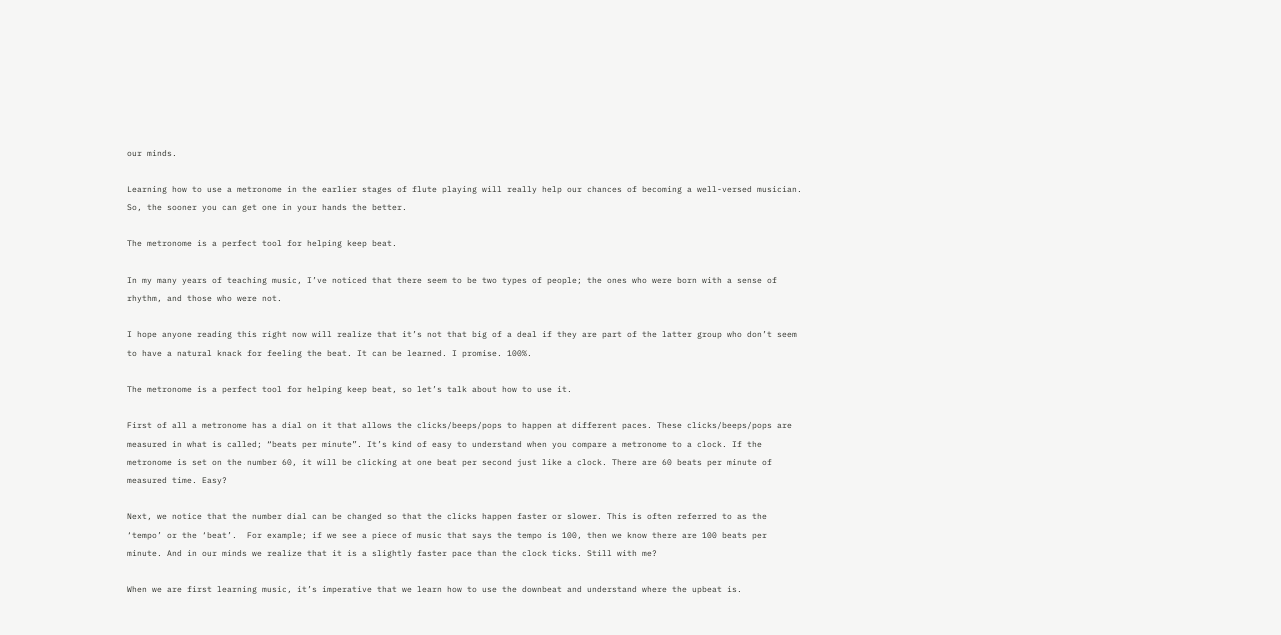our minds.

Learning how to use a metronome in the earlier stages of flute playing will really help our chances of becoming a well-versed musician. So, the sooner you can get one in your hands the better.

The metronome is a perfect tool for helping keep beat.

In my many years of teaching music, I’ve noticed that there seem to be two types of people; the ones who were born with a sense of rhythm, and those who were not.

I hope anyone reading this right now will realize that it’s not that big of a deal if they are part of the latter group who don’t seem to have a natural knack for feeling the beat. It can be learned. I promise. 100%.

The metronome is a perfect tool for helping keep beat, so let’s talk about how to use it.

First of all a metronome has a dial on it that allows the clicks/beeps/pops to happen at different paces. These clicks/beeps/pops are measured in what is called; “beats per minute”. It’s kind of easy to understand when you compare a metronome to a clock. If the metronome is set on the number 60, it will be clicking at one beat per second just like a clock. There are 60 beats per minute of measured time. Easy?

Next, we notice that the number dial can be changed so that the clicks happen faster or slower. This is often referred to as the ‘tempo’ or the ‘beat’.  For example; if we see a piece of music that says the tempo is 100, then we know there are 100 beats per minute. And in our minds we realize that it is a slightly faster pace than the clock ticks. Still with me?

When we are first learning music, it’s imperative that we learn how to use the downbeat and understand where the upbeat is.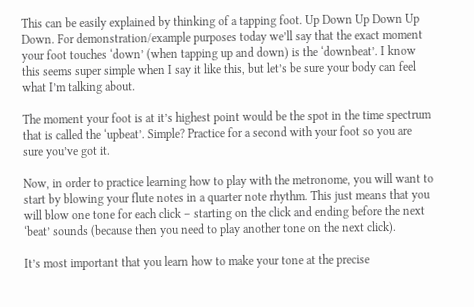This can be easily explained by thinking of a tapping foot. Up Down Up Down Up Down. For demonstration/example purposes today we’ll say that the exact moment your foot touches ‘down’ (when tapping up and down) is the ‘downbeat’. I know this seems super simple when I say it like this, but let’s be sure your body can feel what I’m talking about.

The moment your foot is at it’s highest point would be the spot in the time spectrum that is called the ‘upbeat’. Simple? Practice for a second with your foot so you are sure you’ve got it.

Now, in order to practice learning how to play with the metronome, you will want to start by blowing your flute notes in a quarter note rhythm. This just means that you will blow one tone for each click – starting on the click and ending before the next ‘beat’ sounds (because then you need to play another tone on the next click).

It’s most important that you learn how to make your tone at the precise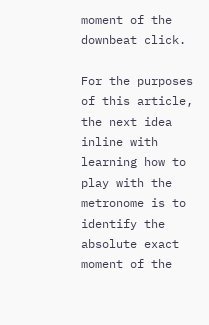moment of the downbeat click.

For the purposes of this article, the next idea inline with learning how to play with the metronome is to identify the absolute exact moment of the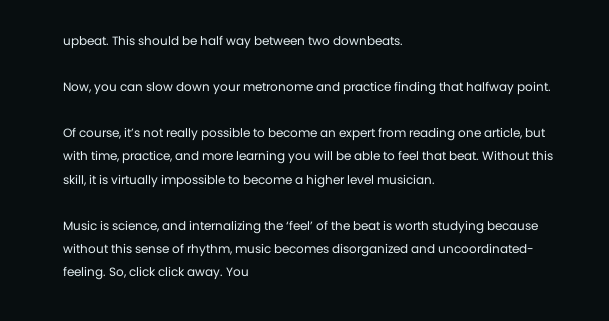upbeat. This should be half way between two downbeats.

Now, you can slow down your metronome and practice finding that halfway point.

Of course, it’s not really possible to become an expert from reading one article, but with time, practice, and more learning you will be able to feel that beat. Without this skill, it is virtually impossible to become a higher level musician.

Music is science, and internalizing the ‘feel’ of the beat is worth studying because without this sense of rhythm, music becomes disorganized and uncoordinated-feeling. So, click click away. You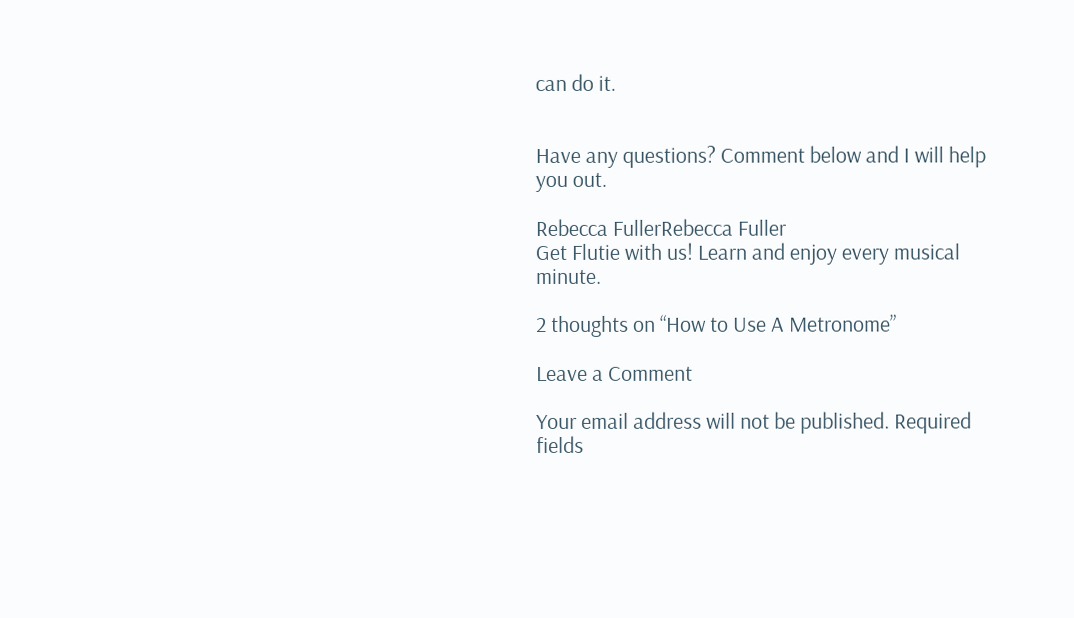can do it.


Have any questions? Comment below and I will help you out.

Rebecca FullerRebecca Fuller
Get Flutie with us! Learn and enjoy every musical minute.

2 thoughts on “How to Use A Metronome”

Leave a Comment

Your email address will not be published. Required fields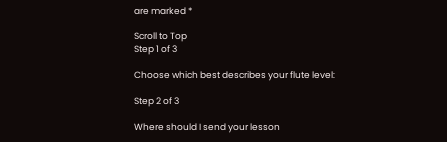are marked *

Scroll to Top
Step 1 of 3

Choose which best describes your flute level:

Step 2 of 3

Where should I send your lesson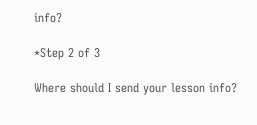info?

*Step 2 of 3

Where should I send your lesson info?